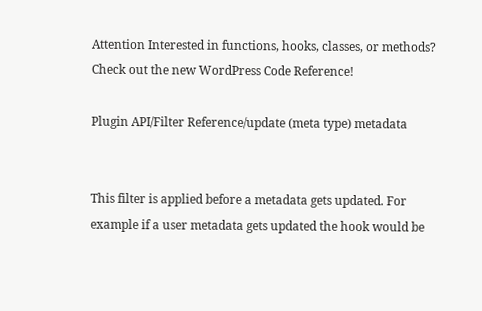Attention Interested in functions, hooks, classes, or methods? Check out the new WordPress Code Reference!

Plugin API/Filter Reference/update (meta type) metadata


This filter is applied before a metadata gets updated. For example if a user metadata gets updated the hook would be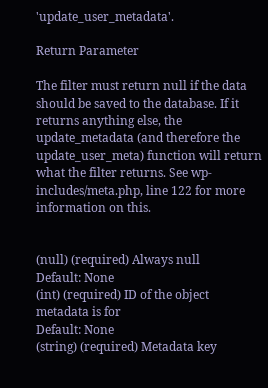'update_user_metadata'.

Return Parameter

The filter must return null if the data should be saved to the database. If it returns anything else, the update_metadata (and therefore the update_user_meta) function will return what the filter returns. See wp-includes/meta.php, line 122 for more information on this.


(null) (required) Always null
Default: None
(int) (required) ID of the object metadata is for
Default: None
(string) (required) Metadata key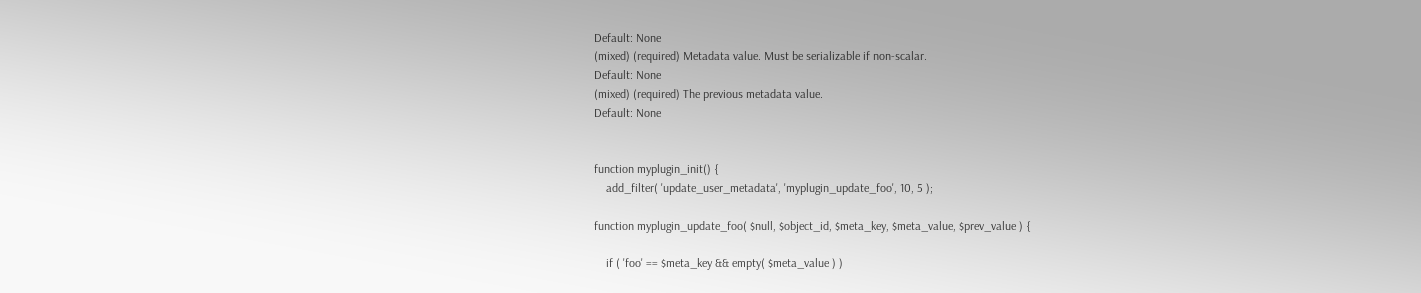Default: None
(mixed) (required) Metadata value. Must be serializable if non-scalar.
Default: None
(mixed) (required) The previous metadata value.
Default: None


function myplugin_init() {
    add_filter( 'update_user_metadata', 'myplugin_update_foo', 10, 5 );

function myplugin_update_foo( $null, $object_id, $meta_key, $meta_value, $prev_value ) {

    if ( 'foo' == $meta_key && empty( $meta_value ) )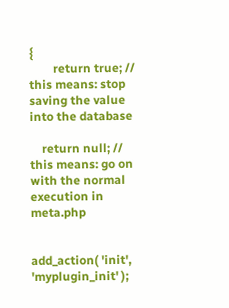{
        return true; // this means: stop saving the value into the database

    return null; // this means: go on with the normal execution in meta.php


add_action( 'init', 'myplugin_init' );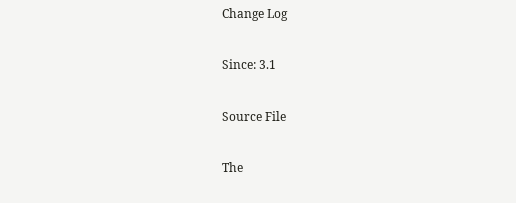Change Log

Since: 3.1

Source File

The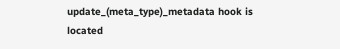update_(meta_type)_metadata hook is located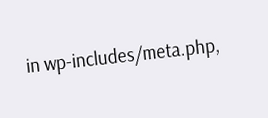in wp-includes/meta.php,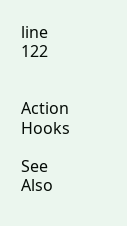line 122


Action Hooks

See Also